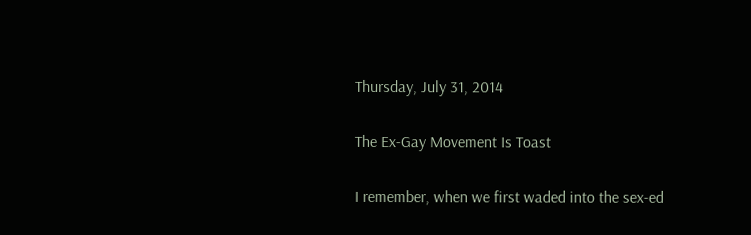Thursday, July 31, 2014

The Ex-Gay Movement Is Toast

I remember, when we first waded into the sex-ed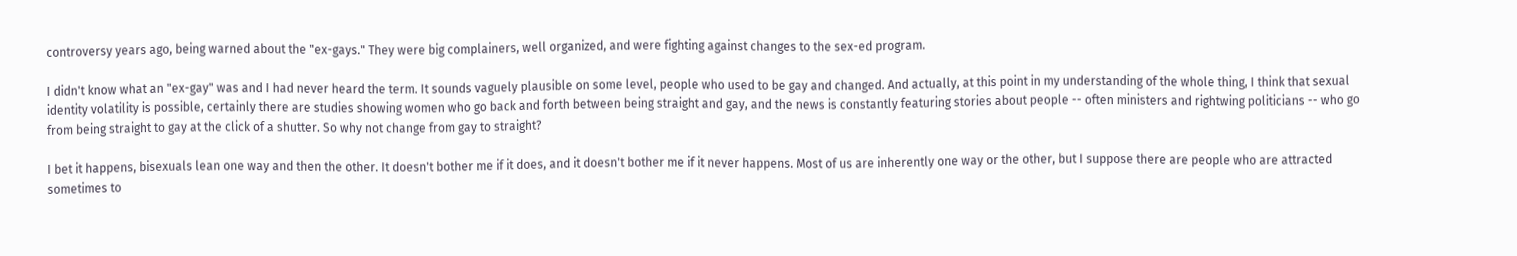controversy years ago, being warned about the "ex-gays." They were big complainers, well organized, and were fighting against changes to the sex-ed program.

I didn't know what an "ex-gay" was and I had never heard the term. It sounds vaguely plausible on some level, people who used to be gay and changed. And actually, at this point in my understanding of the whole thing, I think that sexual identity volatility is possible, certainly there are studies showing women who go back and forth between being straight and gay, and the news is constantly featuring stories about people -- often ministers and rightwing politicians -- who go from being straight to gay at the click of a shutter. So why not change from gay to straight?

I bet it happens, bisexuals lean one way and then the other. It doesn't bother me if it does, and it doesn't bother me if it never happens. Most of us are inherently one way or the other, but I suppose there are people who are attracted sometimes to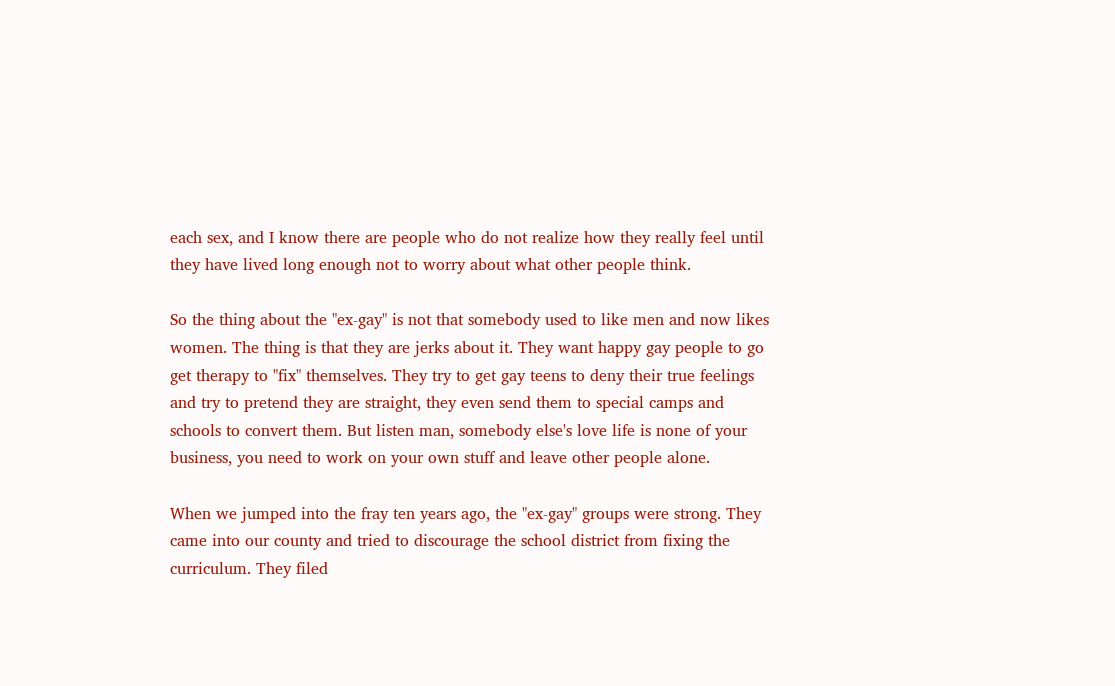each sex, and I know there are people who do not realize how they really feel until they have lived long enough not to worry about what other people think.

So the thing about the "ex-gay" is not that somebody used to like men and now likes women. The thing is that they are jerks about it. They want happy gay people to go get therapy to "fix" themselves. They try to get gay teens to deny their true feelings and try to pretend they are straight, they even send them to special camps and schools to convert them. But listen man, somebody else's love life is none of your business, you need to work on your own stuff and leave other people alone.

When we jumped into the fray ten years ago, the "ex-gay" groups were strong. They came into our county and tried to discourage the school district from fixing the curriculum. They filed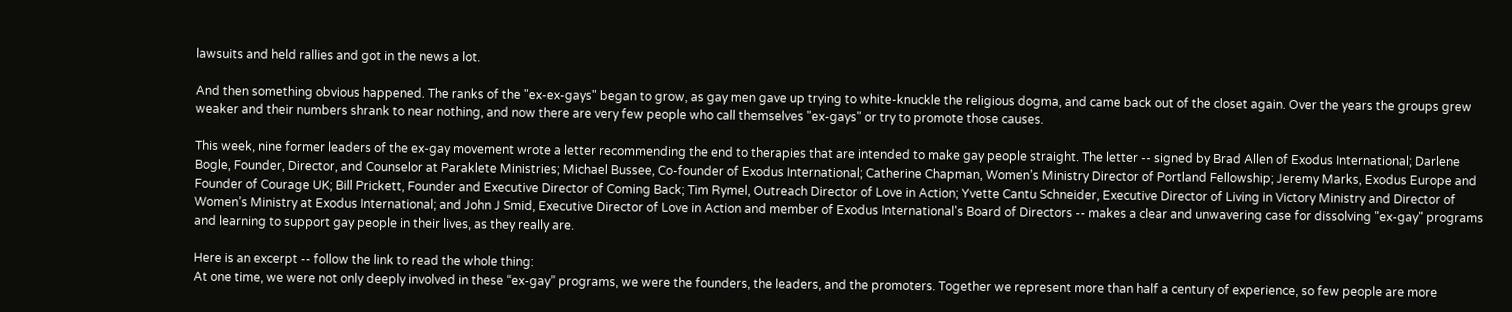lawsuits and held rallies and got in the news a lot.

And then something obvious happened. The ranks of the "ex-ex-gays" began to grow, as gay men gave up trying to white-knuckle the religious dogma, and came back out of the closet again. Over the years the groups grew weaker and their numbers shrank to near nothing, and now there are very few people who call themselves "ex-gays" or try to promote those causes.

This week, nine former leaders of the ex-gay movement wrote a letter recommending the end to therapies that are intended to make gay people straight. The letter -- signed by Brad Allen of Exodus International; Darlene Bogle, Founder, Director, and Counselor at Paraklete Ministries; Michael Bussee, Co-founder of Exodus International; Catherine Chapman, Women’s Ministry Director of Portland Fellowship; Jeremy Marks, Exodus Europe and Founder of Courage UK; Bill Prickett, Founder and Executive Director of Coming Back; Tim Rymel, Outreach Director of Love in Action; Yvette Cantu Schneider, Executive Director of Living in Victory Ministry and Director of Women’s Ministry at Exodus International; and John J Smid, Executive Director of Love in Action and member of Exodus International's Board of Directors -- makes a clear and unwavering case for dissolving "ex-gay" programs and learning to support gay people in their lives, as they really are.

Here is an excerpt -- follow the link to read the whole thing:
At one time, we were not only deeply involved in these “ex-gay” programs, we were the founders, the leaders, and the promoters. Together we represent more than half a century of experience, so few people are more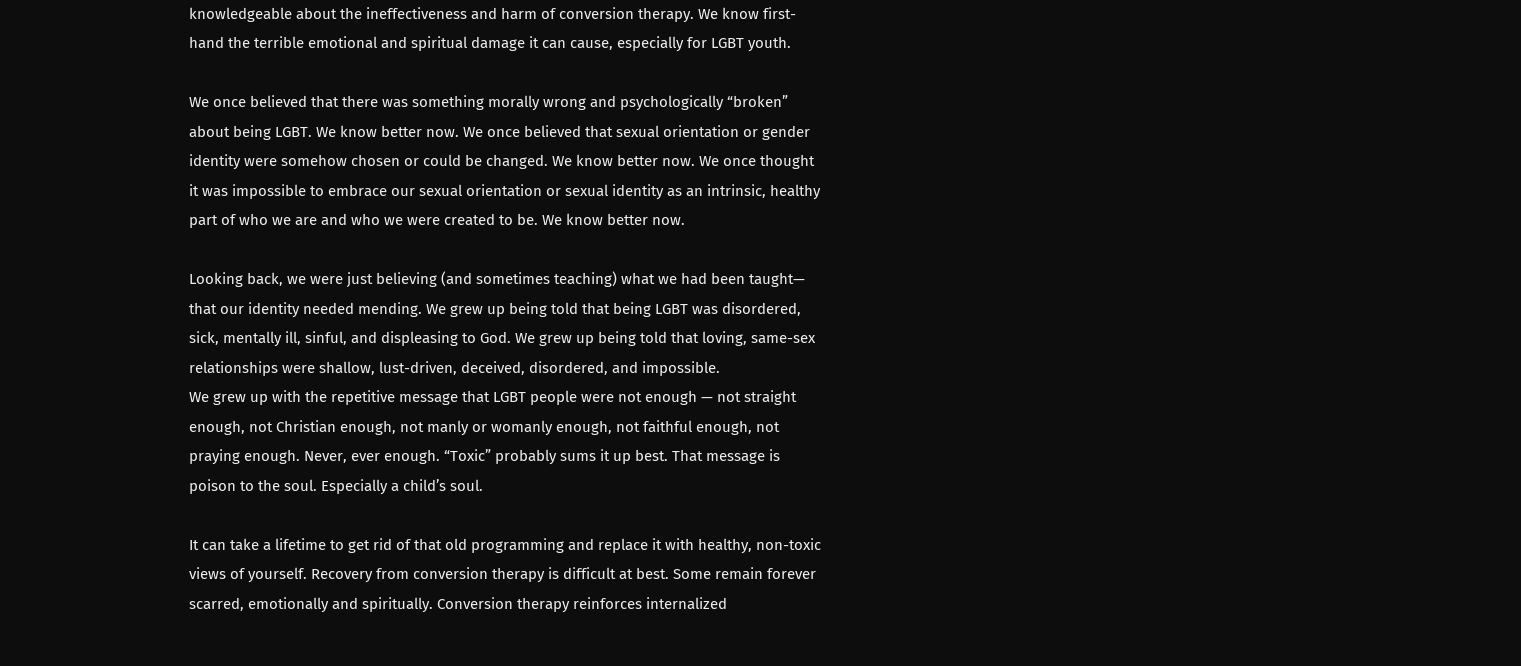knowledgeable about the ineffectiveness and harm of conversion therapy. We know first-hand the terrible emotional and spiritual damage it can cause, especially for LGBT youth.

We once believed that there was something morally wrong and psychologically “broken” about being LGBT. We know better now. We once believed that sexual orientation or gender identity were somehow chosen or could be changed. We know better now. We once thought it was impossible to embrace our sexual orientation or sexual identity as an intrinsic, healthy part of who we are and who we were created to be. We know better now.

Looking back, we were just believing (and sometimes teaching) what we had been taught— that our identity needed mending. We grew up being told that being LGBT was disordered, sick, mentally ill, sinful, and displeasing to God. We grew up being told that loving, same-sex relationships were shallow, lust-driven, deceived, disordered, and impossible.
We grew up with the repetitive message that LGBT people were not enough — not straight enough, not Christian enough, not manly or womanly enough, not faithful enough, not praying enough. Never, ever enough. “Toxic” probably sums it up best. That message is poison to the soul. Especially a child’s soul.

It can take a lifetime to get rid of that old programming and replace it with healthy, non-toxic views of yourself. Recovery from conversion therapy is difficult at best. Some remain forever scarred, emotionally and spiritually. Conversion therapy reinforces internalized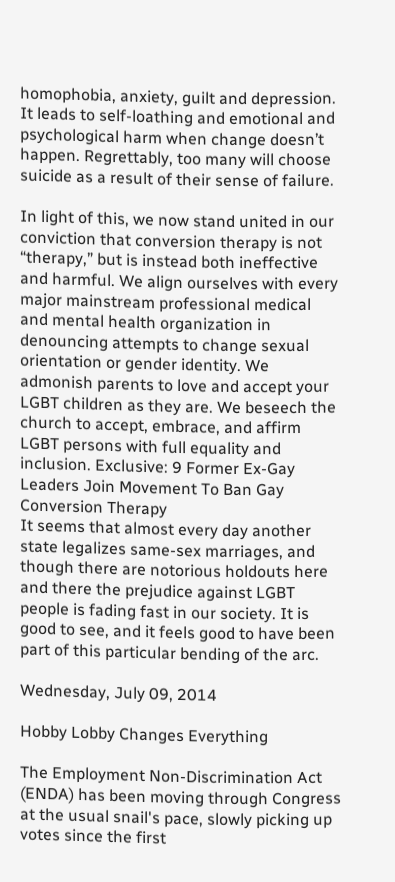homophobia, anxiety, guilt and depression. It leads to self-loathing and emotional and psychological harm when change doesn’t happen. Regrettably, too many will choose suicide as a result of their sense of failure.

In light of this, we now stand united in our conviction that conversion therapy is not “therapy,” but is instead both ineffective and harmful. We align ourselves with every major mainstream professional medical and mental health organization in denouncing attempts to change sexual orientation or gender identity. We admonish parents to love and accept your LGBT children as they are. We beseech the church to accept, embrace, and affirm LGBT persons with full equality and inclusion. Exclusive: 9 Former Ex-Gay Leaders Join Movement To Ban Gay Conversion Therapy
It seems that almost every day another state legalizes same-sex marriages, and though there are notorious holdouts here and there the prejudice against LGBT people is fading fast in our society. It is good to see, and it feels good to have been part of this particular bending of the arc.

Wednesday, July 09, 2014

Hobby Lobby Changes Everything

The Employment Non-Discrimination Act (ENDA) has been moving through Congress at the usual snail's pace, slowly picking up votes since the first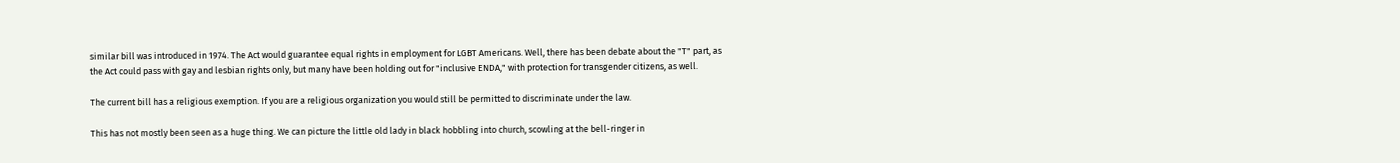similar bill was introduced in 1974. The Act would guarantee equal rights in employment for LGBT Americans. Well, there has been debate about the "T" part, as the Act could pass with gay and lesbian rights only, but many have been holding out for "inclusive ENDA," with protection for transgender citizens, as well.

The current bill has a religious exemption. If you are a religious organization you would still be permitted to discriminate under the law.

This has not mostly been seen as a huge thing. We can picture the little old lady in black hobbling into church, scowling at the bell-ringer in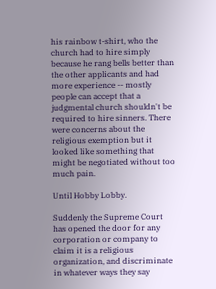his rainbow t-shirt, who the church had to hire simply because he rang bells better than the other applicants and had more experience -- mostly people can accept that a judgmental church shouldn't be required to hire sinners. There were concerns about the religious exemption but it looked like something that might be negotiated without too much pain.

Until Hobby Lobby.

Suddenly the Supreme Court has opened the door for any corporation or company to claim it is a religious organization, and discriminate in whatever ways they say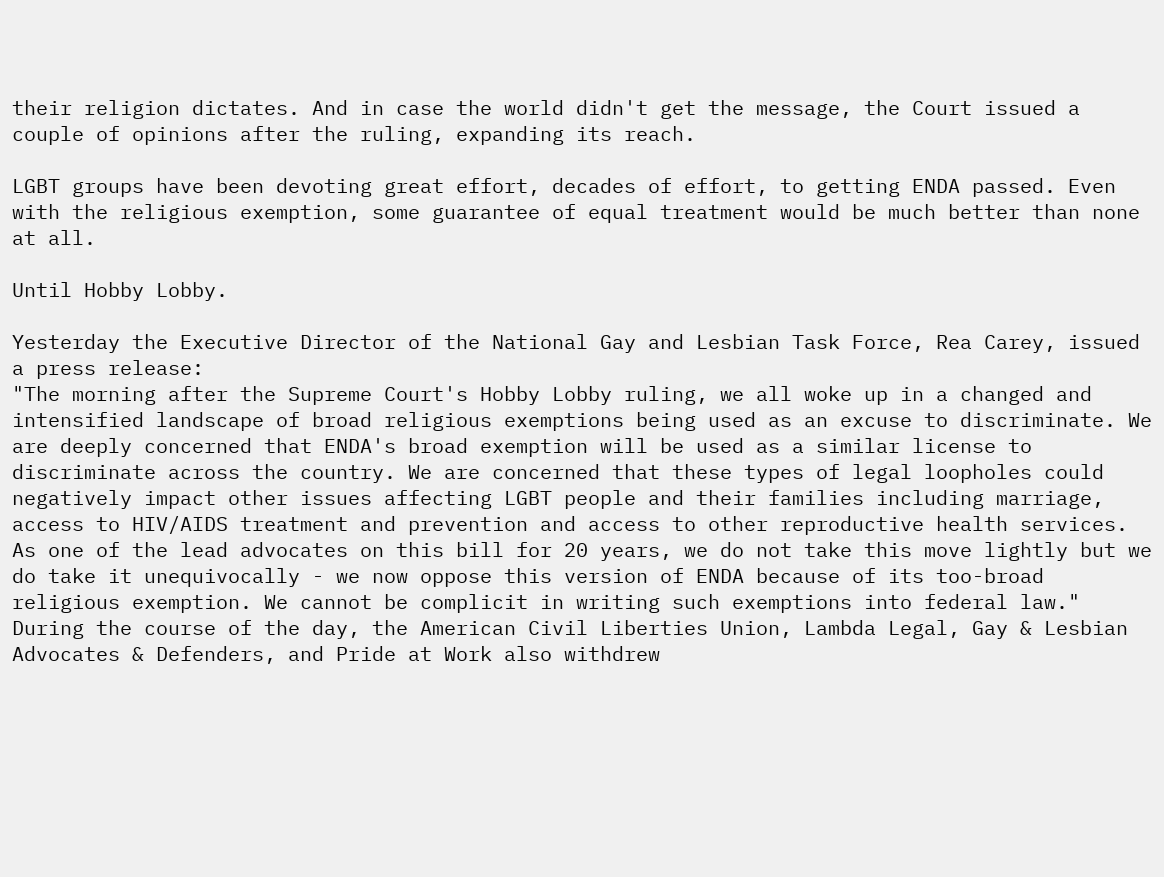their religion dictates. And in case the world didn't get the message, the Court issued a couple of opinions after the ruling, expanding its reach.

LGBT groups have been devoting great effort, decades of effort, to getting ENDA passed. Even with the religious exemption, some guarantee of equal treatment would be much better than none at all.

Until Hobby Lobby.

Yesterday the Executive Director of the National Gay and Lesbian Task Force, Rea Carey, issued a press release:
"The morning after the Supreme Court's Hobby Lobby ruling, we all woke up in a changed and intensified landscape of broad religious exemptions being used as an excuse to discriminate. We are deeply concerned that ENDA's broad exemption will be used as a similar license to discriminate across the country. We are concerned that these types of legal loopholes could negatively impact other issues affecting LGBT people and their families including marriage, access to HIV/AIDS treatment and prevention and access to other reproductive health services. As one of the lead advocates on this bill for 20 years, we do not take this move lightly but we do take it unequivocally - we now oppose this version of ENDA because of its too-broad religious exemption. We cannot be complicit in writing such exemptions into federal law."
During the course of the day, the American Civil Liberties Union, Lambda Legal, Gay & Lesbian Advocates & Defenders, and Pride at Work also withdrew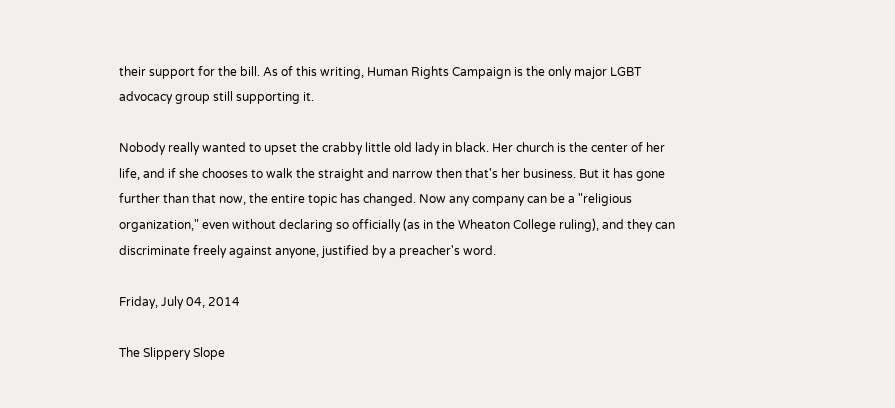their support for the bill. As of this writing, Human Rights Campaign is the only major LGBT advocacy group still supporting it.

Nobody really wanted to upset the crabby little old lady in black. Her church is the center of her life, and if she chooses to walk the straight and narrow then that's her business. But it has gone further than that now, the entire topic has changed. Now any company can be a "religious organization," even without declaring so officially (as in the Wheaton College ruling), and they can discriminate freely against anyone, justified by a preacher's word.

Friday, July 04, 2014

The Slippery Slope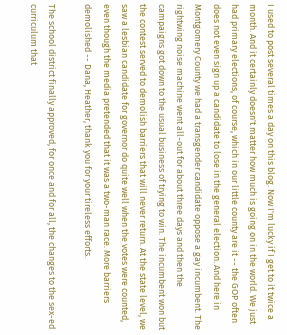I used to post several times a day on this blog. Now I'm lucky if I get to it twice a month. And it certainly doesn't matter how much is going on in the world. We just had primary elections, of course, which in our little county are it -- the GOP often does not even sign up a candidate to lose in the general election. And here in Montgomery County we had a transgender candidate oppose a gay incumbent. The rightwing noise machine went all-out for about three days and then the campaigns got down to the usual business of trying to win. The incumbent won but the contest served to demolish barriers that will never return. At the state level, we saw a lesbian candidate for governor do quite well when the votes were counted, even though the media pretended that it was a two-man race. More barriers demolished -- Dana, Heather, thank you for your tireless efforts.

The school district finally approved, for once and for all, the changes to the sex-ed curriculum that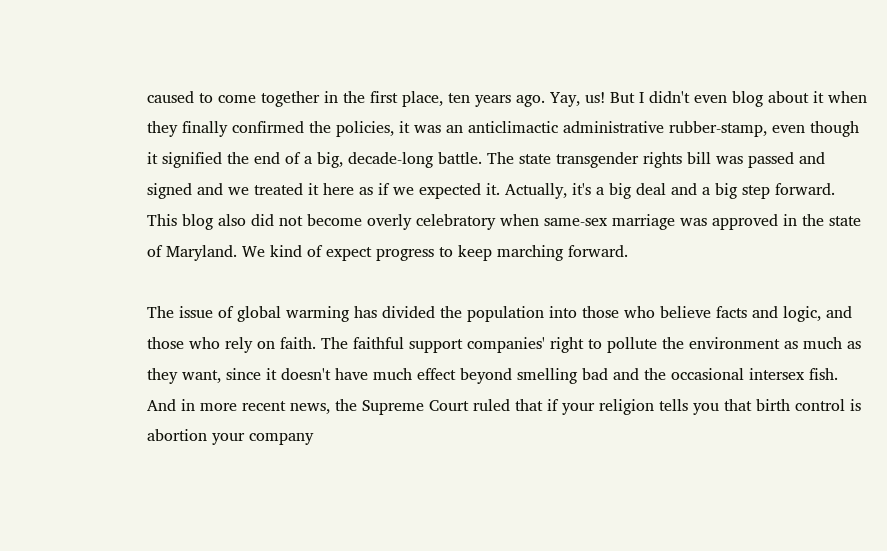caused to come together in the first place, ten years ago. Yay, us! But I didn't even blog about it when they finally confirmed the policies, it was an anticlimactic administrative rubber-stamp, even though it signified the end of a big, decade-long battle. The state transgender rights bill was passed and signed and we treated it here as if we expected it. Actually, it's a big deal and a big step forward. This blog also did not become overly celebratory when same-sex marriage was approved in the state of Maryland. We kind of expect progress to keep marching forward.

The issue of global warming has divided the population into those who believe facts and logic, and those who rely on faith. The faithful support companies' right to pollute the environment as much as they want, since it doesn't have much effect beyond smelling bad and the occasional intersex fish. And in more recent news, the Supreme Court ruled that if your religion tells you that birth control is abortion your company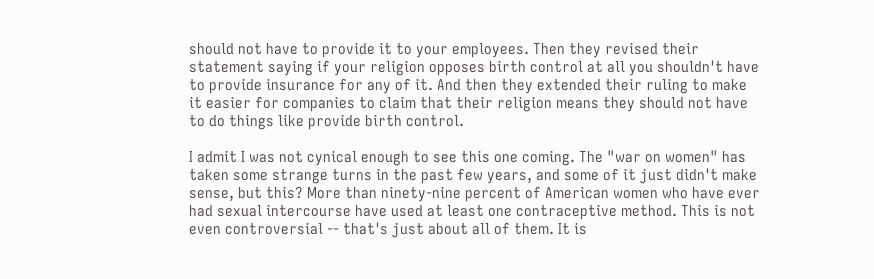should not have to provide it to your employees. Then they revised their statement saying if your religion opposes birth control at all you shouldn't have to provide insurance for any of it. And then they extended their ruling to make it easier for companies to claim that their religion means they should not have to do things like provide birth control.

I admit I was not cynical enough to see this one coming. The "war on women" has taken some strange turns in the past few years, and some of it just didn't make sense, but this? More than ninety-nine percent of American women who have ever had sexual intercourse have used at least one contraceptive method. This is not even controversial -- that's just about all of them. It is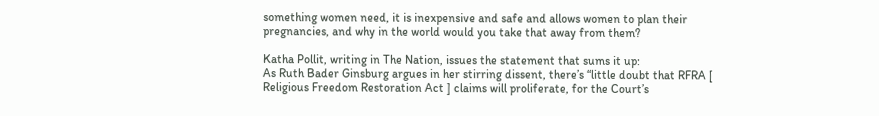something women need, it is inexpensive and safe and allows women to plan their pregnancies, and why in the world would you take that away from them?

Katha Pollit, writing in The Nation, issues the statement that sums it up:
As Ruth Bader Ginsburg argues in her stirring dissent, there’s “little doubt that RFRA [ Religious Freedom Restoration Act ] claims will proliferate, for the Court’s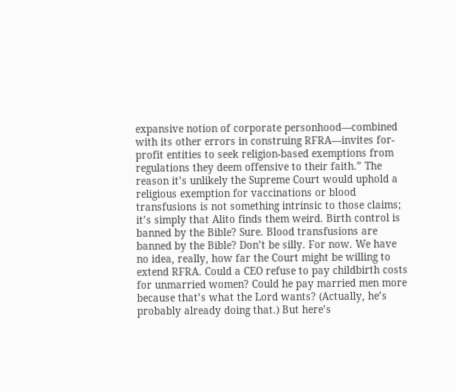expansive notion of corporate personhood—combined with its other errors in construing RFRA—invites for-profit entities to seek religion-based exemptions from regulations they deem offensive to their faith.” The reason it’s unlikely the Supreme Court would uphold a religious exemption for vaccinations or blood transfusions is not something intrinsic to those claims; it’s simply that Alito finds them weird. Birth control is banned by the Bible? Sure. Blood transfusions are banned by the Bible? Don’t be silly. For now. We have no idea, really, how far the Court might be willing to extend RFRA. Could a CEO refuse to pay childbirth costs for unmarried women? Could he pay married men more because that’s what the Lord wants? (Actually, he’s probably already doing that.) But here’s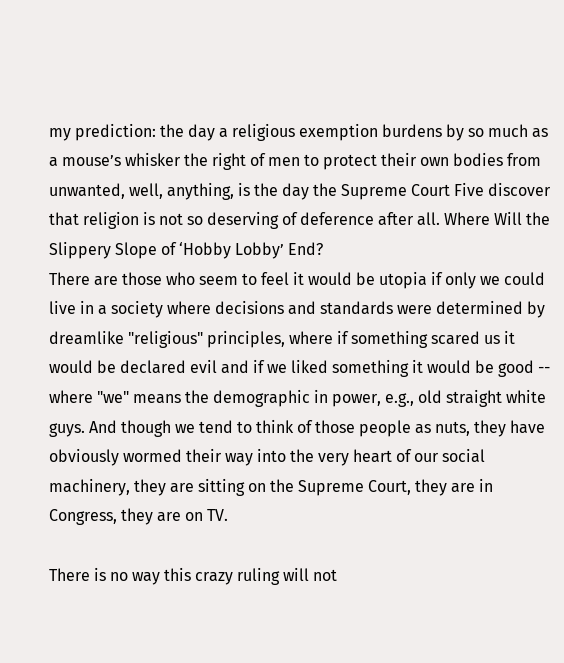my prediction: the day a religious exemption burdens by so much as a mouse’s whisker the right of men to protect their own bodies from unwanted, well, anything, is the day the Supreme Court Five discover that religion is not so deserving of deference after all. Where Will the Slippery Slope of ‘Hobby Lobby’ End?
There are those who seem to feel it would be utopia if only we could live in a society where decisions and standards were determined by dreamlike "religious" principles, where if something scared us it would be declared evil and if we liked something it would be good -- where "we" means the demographic in power, e.g., old straight white guys. And though we tend to think of those people as nuts, they have obviously wormed their way into the very heart of our social machinery, they are sitting on the Supreme Court, they are in Congress, they are on TV.

There is no way this crazy ruling will not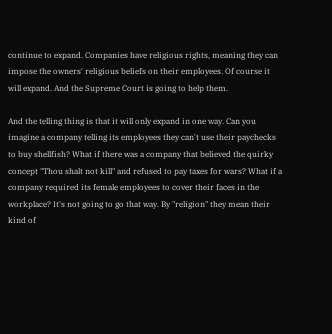continue to expand. Companies have religious rights, meaning they can impose the owners' religious beliefs on their employees. Of course it will expand. And the Supreme Court is going to help them.

And the telling thing is that it will only expand in one way. Can you imagine a company telling its employees they can't use their paychecks to buy shellfish? What if there was a company that believed the quirky concept "Thou shalt not kill" and refused to pay taxes for wars? What if a company required its female employees to cover their faces in the workplace? It's not going to go that way. By "religion" they mean their kind of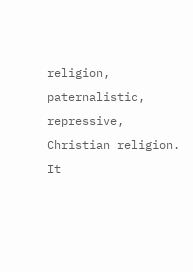religion, paternalistic, repressive, Christian religion. It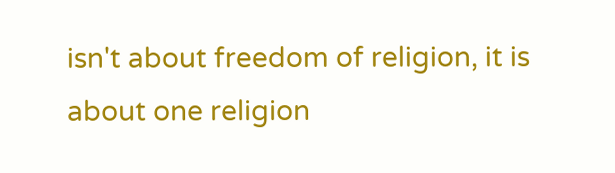isn't about freedom of religion, it is about one religion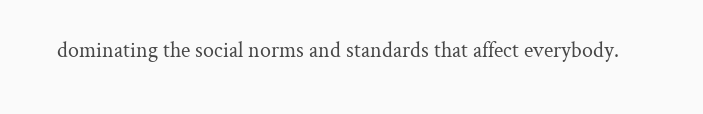dominating the social norms and standards that affect everybody.